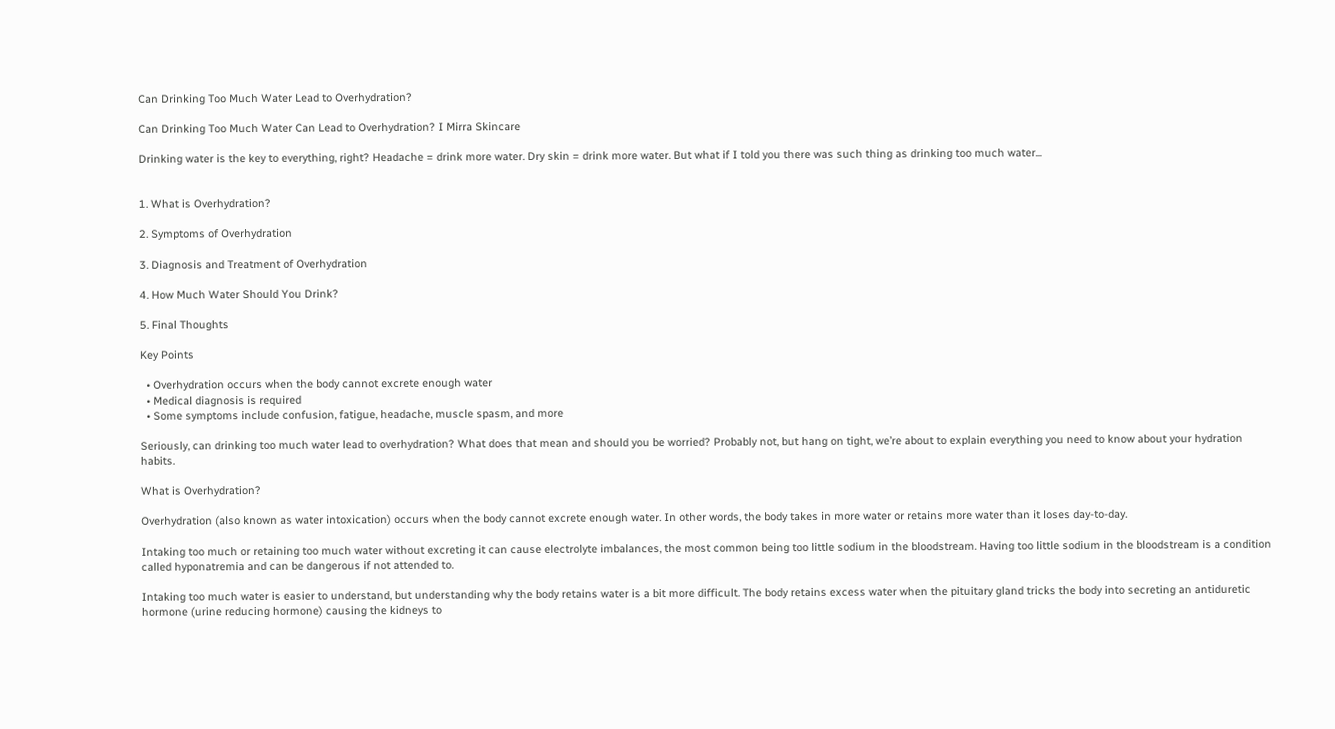Can Drinking Too Much Water Lead to Overhydration?

Can Drinking Too Much Water Can Lead to Overhydration? I Mirra Skincare

Drinking water is the key to everything, right? Headache = drink more water. Dry skin = drink more water. But what if I told you there was such thing as drinking too much water...


1. What is Overhydration?

2. Symptoms of Overhydration

3. Diagnosis and Treatment of Overhydration

4. How Much Water Should You Drink?

5. Final Thoughts

Key Points

  • Overhydration occurs when the body cannot excrete enough water
  • Medical diagnosis is required
  • Some symptoms include confusion, fatigue, headache, muscle spasm, and more

Seriously, can drinking too much water lead to overhydration? What does that mean and should you be worried? Probably not, but hang on tight, we’re about to explain everything you need to know about your hydration habits.

What is Overhydration?

Overhydration (also known as water intoxication) occurs when the body cannot excrete enough water. In other words, the body takes in more water or retains more water than it loses day-to-day.

Intaking too much or retaining too much water without excreting it can cause electrolyte imbalances, the most common being too little sodium in the bloodstream. Having too little sodium in the bloodstream is a condition called hyponatremia and can be dangerous if not attended to.

Intaking too much water is easier to understand, but understanding why the body retains water is a bit more difficult. The body retains excess water when the pituitary gland tricks the body into secreting an antiduretic hormone (urine reducing hormone) causing the kidneys to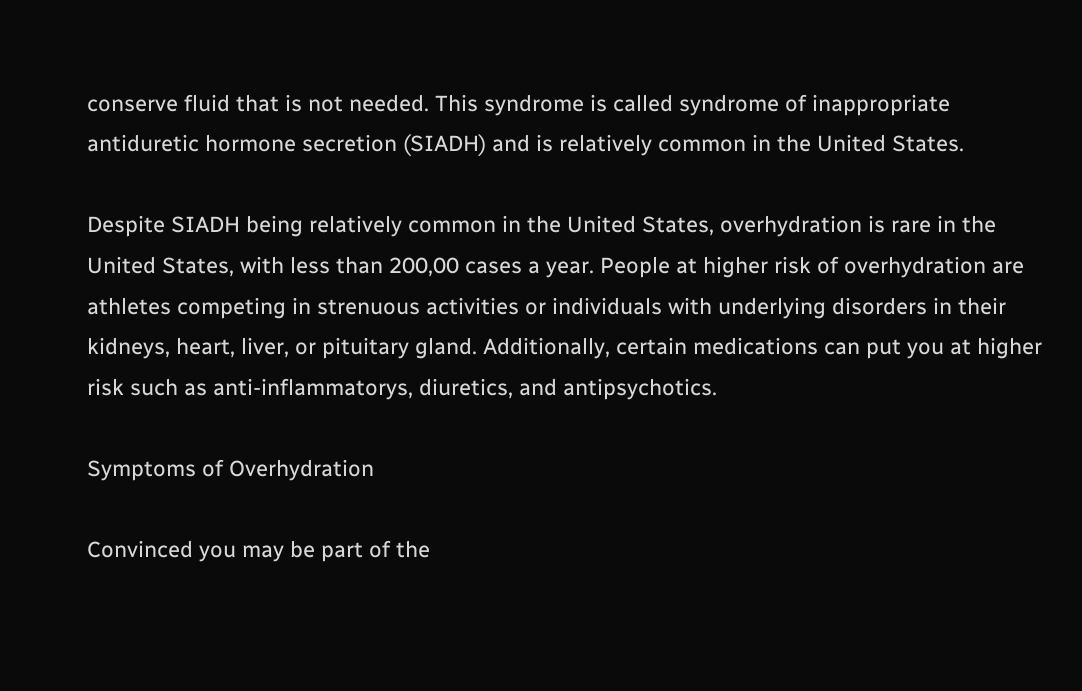conserve fluid that is not needed. This syndrome is called syndrome of inappropriate antiduretic hormone secretion (SIADH) and is relatively common in the United States.

Despite SIADH being relatively common in the United States, overhydration is rare in the United States, with less than 200,00 cases a year. People at higher risk of overhydration are athletes competing in strenuous activities or individuals with underlying disorders in their kidneys, heart, liver, or pituitary gland. Additionally, certain medications can put you at higher risk such as anti-inflammatorys, diuretics, and antipsychotics.

Symptoms of Overhydration

Convinced you may be part of the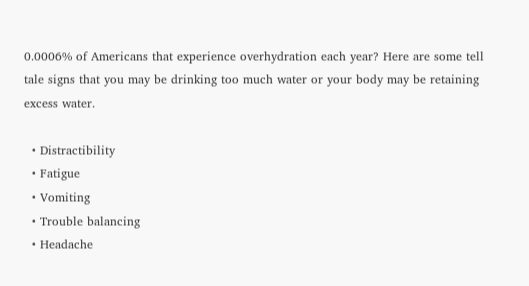0.0006% of Americans that experience overhydration each year? Here are some tell tale signs that you may be drinking too much water or your body may be retaining excess water.

  • Distractibility
  • Fatigue
  • Vomiting
  • Trouble balancing
  • Headache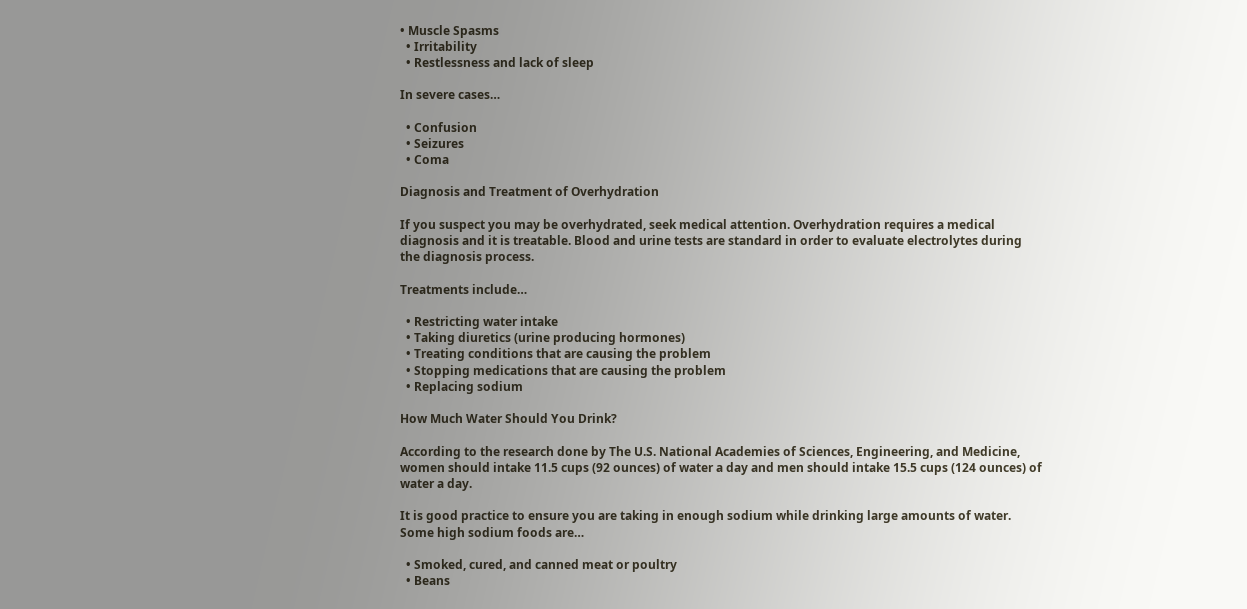• Muscle Spasms
  • Irritability
  • Restlessness and lack of sleep

In severe cases…

  • Confusion
  • Seizures
  • Coma

Diagnosis and Treatment of Overhydration

If you suspect you may be overhydrated, seek medical attention. Overhydration requires a medical diagnosis and it is treatable. Blood and urine tests are standard in order to evaluate electrolytes during the diagnosis process.

Treatments include…

  • Restricting water intake
  • Taking diuretics (urine producing hormones)
  • Treating conditions that are causing the problem
  • Stopping medications that are causing the problem
  • Replacing sodium

How Much Water Should You Drink?

According to the research done by The U.S. National Academies of Sciences, Engineering, and Medicine, women should intake 11.5 cups (92 ounces) of water a day and men should intake 15.5 cups (124 ounces) of water a day.

It is good practice to ensure you are taking in enough sodium while drinking large amounts of water. Some high sodium foods are…

  • Smoked, cured, and canned meat or poultry
  • Beans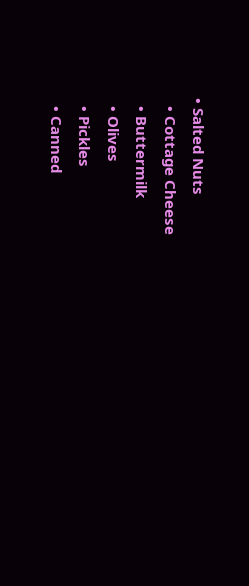• Salted Nuts
  • Cottage Cheese
  • Buttermilk
  • Olives
  • Pickles
  • Canned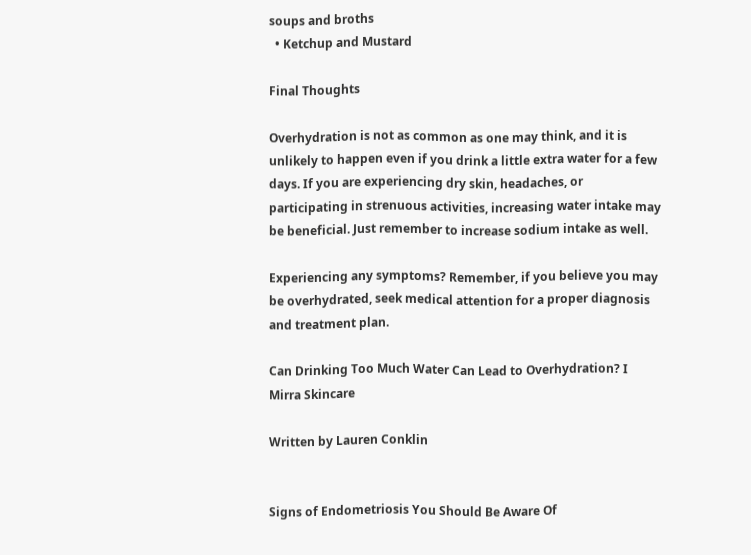soups and broths
  • Ketchup and Mustard

Final Thoughts

Overhydration is not as common as one may think, and it is unlikely to happen even if you drink a little extra water for a few days. If you are experiencing dry skin, headaches, or participating in strenuous activities, increasing water intake may be beneficial. Just remember to increase sodium intake as well.

Experiencing any symptoms? Remember, if you believe you may be overhydrated, seek medical attention for a proper diagnosis and treatment plan.

Can Drinking Too Much Water Can Lead to Overhydration? I Mirra Skincare

Written by Lauren Conklin


Signs of Endometriosis You Should Be Aware Of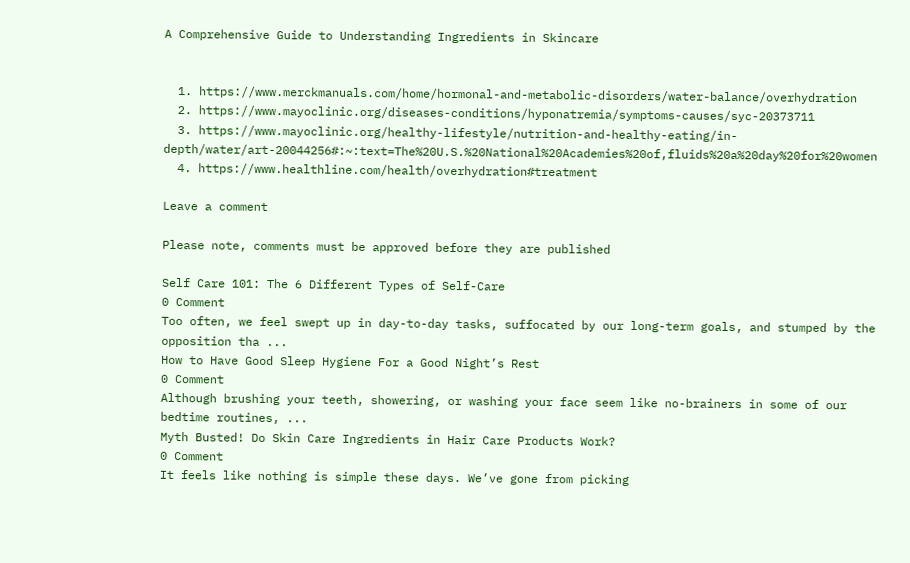A Comprehensive Guide to Understanding Ingredients in Skincare


  1. https://www.merckmanuals.com/home/hormonal-and-metabolic-disorders/water-balance/overhydration
  2. https://www.mayoclinic.org/diseases-conditions/hyponatremia/symptoms-causes/syc-20373711
  3. https://www.mayoclinic.org/healthy-lifestyle/nutrition-and-healthy-eating/in-depth/water/art-20044256#:~:text=The%20U.S.%20National%20Academies%20of,fluids%20a%20day%20for%20women
  4. https://www.healthline.com/health/overhydration#treatment

Leave a comment

Please note, comments must be approved before they are published

Self Care 101: The 6 Different Types of Self-Care
0 Comment
Too often, we feel swept up in day-to-day tasks, suffocated by our long-term goals, and stumped by the opposition tha ...
How to Have Good Sleep Hygiene For a Good Night’s Rest
0 Comment
Although brushing your teeth, showering, or washing your face seem like no-brainers in some of our bedtime routines, ...
Myth Busted! Do Skin Care Ingredients in Hair Care Products Work?
0 Comment
It feels like nothing is simple these days. We’ve gone from picking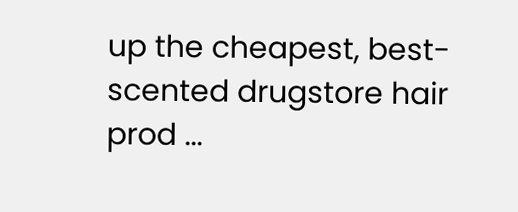up the cheapest, best-scented drugstore hair prod ...